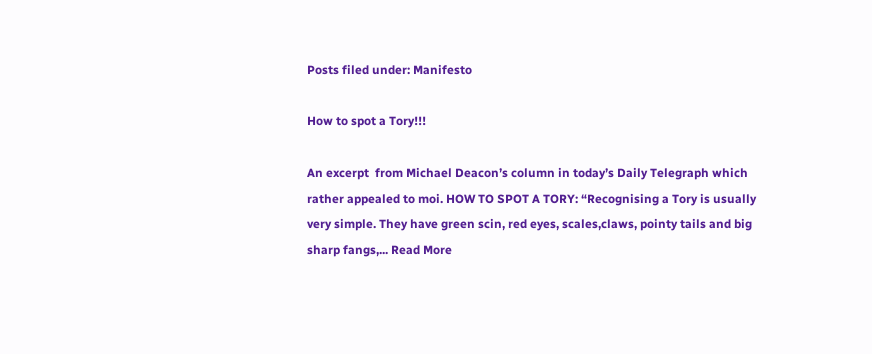Posts filed under: Manifesto

How to spot a Tory!!!

An excerpt  from Michael Deacon’s column in today’s Daily Telegraph which rather appealed to moi. HOW TO SPOT A TORY: “Recognising a Tory is usually very simple. They have green scin, red eyes, scales,claws, pointy tails and big sharp fangs,... Read More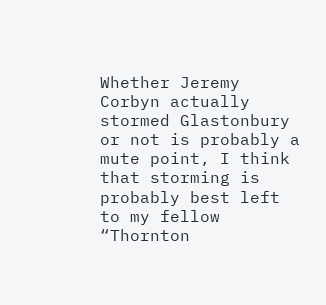Whether Jeremy Corbyn actually stormed Glastonbury or not is probably a mute point, I think that storming is probably best left to my fellow “Thornton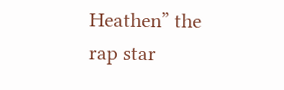Heathen” the rap star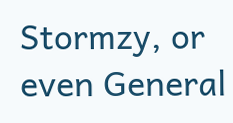Stormzy, or even General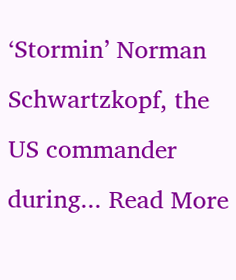‘Stormin’ Norman Schwartzkopf, the US commander during... Read More